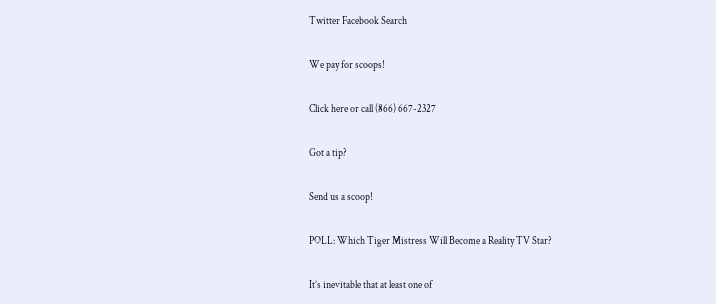Twitter Facebook Search

We pay for scoops!

Click here or call (866) 667-2327

Got a tip?

Send us a scoop!

POLL: Which Tiger Mistress Will Become a Reality TV Star?

It’s inevitable that at least one of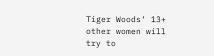Tiger Woods‘ 13+ other women will try to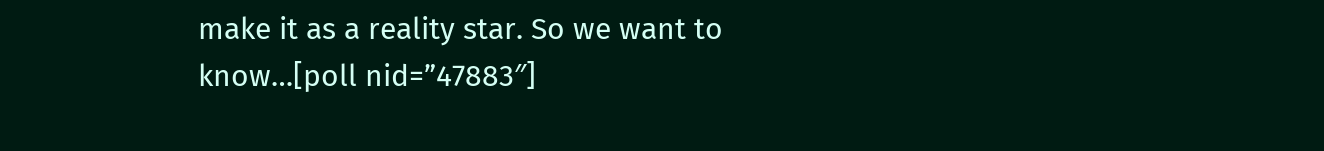make it as a reality star. So we want to know…[poll nid=”47883″]